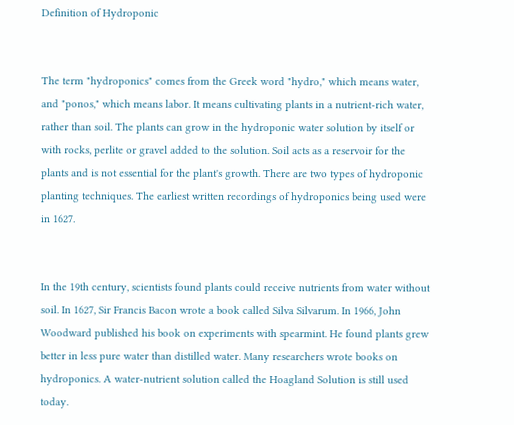Definition of Hydroponic


The term "hydroponics" comes from the Greek word "hydro," which means water, and "ponos," which means labor. It means cultivating plants in a nutrient-rich water, rather than soil. The plants can grow in the hydroponic water solution by itself or with rocks, perlite or gravel added to the solution. Soil acts as a reservoir for the plants and is not essential for the plant's growth. There are two types of hydroponic planting techniques. The earliest written recordings of hydroponics being used were in 1627.


In the 19th century, scientists found plants could receive nutrients from water without soil. In 1627, Sir Francis Bacon wrote a book called Silva Silvarum. In 1966, John Woodward published his book on experiments with spearmint. He found plants grew better in less pure water than distilled water. Many researchers wrote books on hydroponics. A water-nutrient solution called the Hoagland Solution is still used today.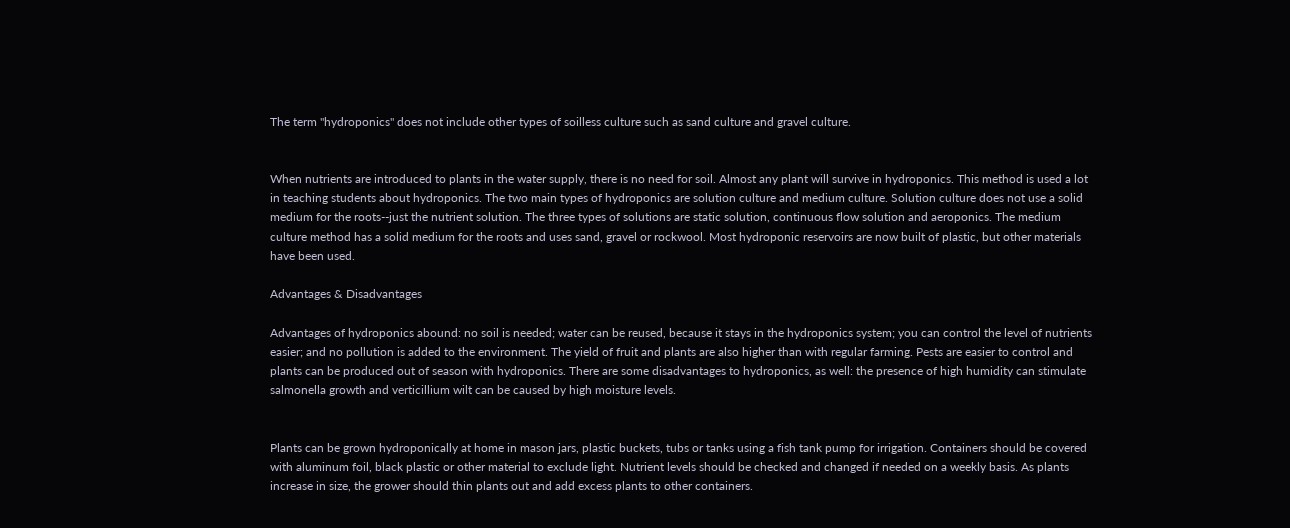The term "hydroponics" does not include other types of soilless culture such as sand culture and gravel culture.


When nutrients are introduced to plants in the water supply, there is no need for soil. Almost any plant will survive in hydroponics. This method is used a lot in teaching students about hydroponics. The two main types of hydroponics are solution culture and medium culture. Solution culture does not use a solid medium for the roots--just the nutrient solution. The three types of solutions are static solution, continuous flow solution and aeroponics. The medium culture method has a solid medium for the roots and uses sand, gravel or rockwool. Most hydroponic reservoirs are now built of plastic, but other materials have been used.

Advantages & Disadvantages

Advantages of hydroponics abound: no soil is needed; water can be reused, because it stays in the hydroponics system; you can control the level of nutrients easier; and no pollution is added to the environment. The yield of fruit and plants are also higher than with regular farming. Pests are easier to control and plants can be produced out of season with hydroponics. There are some disadvantages to hydroponics, as well: the presence of high humidity can stimulate salmonella growth and verticillium wilt can be caused by high moisture levels.


Plants can be grown hydroponically at home in mason jars, plastic buckets, tubs or tanks using a fish tank pump for irrigation. Containers should be covered with aluminum foil, black plastic or other material to exclude light. Nutrient levels should be checked and changed if needed on a weekly basis. As plants increase in size, the grower should thin plants out and add excess plants to other containers.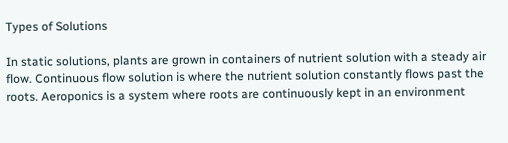Types of Solutions

In static solutions, plants are grown in containers of nutrient solution with a steady air flow. Continuous flow solution is where the nutrient solution constantly flows past the roots. Aeroponics is a system where roots are continuously kept in an environment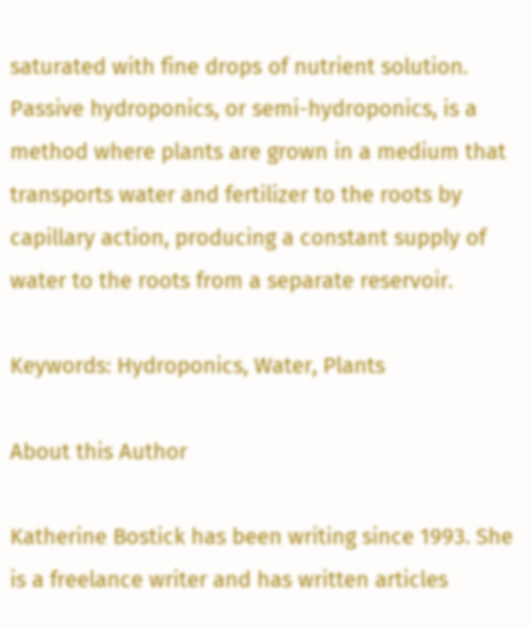saturated with fine drops of nutrient solution. Passive hydroponics, or semi-hydroponics, is a method where plants are grown in a medium that transports water and fertilizer to the roots by capillary action, producing a constant supply of water to the roots from a separate reservoir.

Keywords: Hydroponics, Water, Plants

About this Author

Katherine Bostick has been writing since 1993. She is a freelance writer and has written articles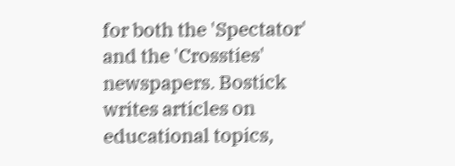for both the 'Spectator' and the 'Crossties' newspapers. Bostick writes articles on educational topics,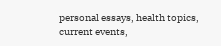personal essays, health topics, current events,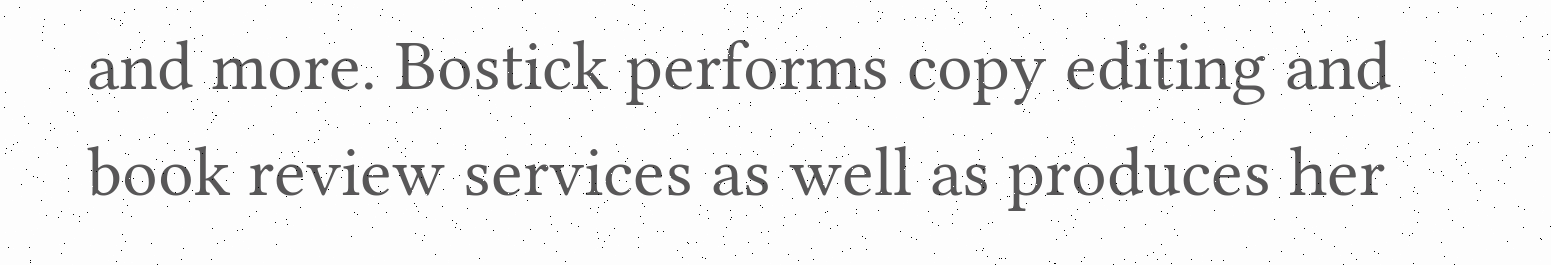and more. Bostick performs copy editing and book review services as well as produces her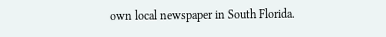own local newspaper in South Florida.